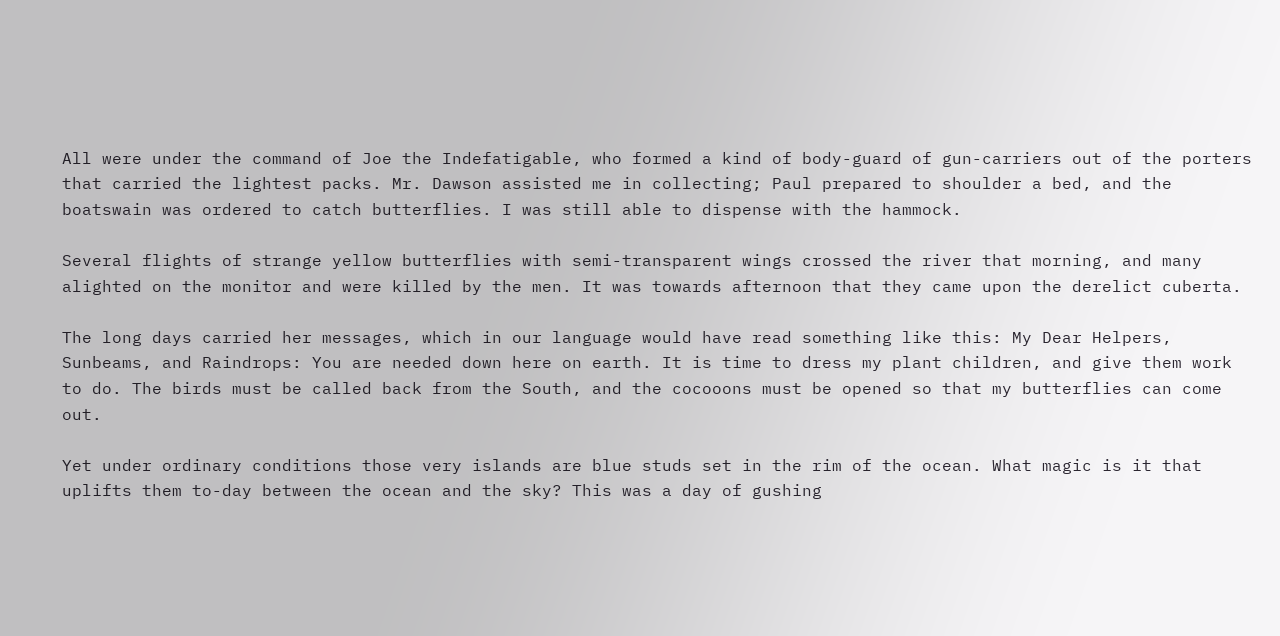All were under the command of Joe the Indefatigable, who formed a kind of body-guard of gun-carriers out of the porters that carried the lightest packs. Mr. Dawson assisted me in collecting; Paul prepared to shoulder a bed, and the boatswain was ordered to catch butterflies. I was still able to dispense with the hammock.

Several flights of strange yellow butterflies with semi-transparent wings crossed the river that morning, and many alighted on the monitor and were killed by the men. It was towards afternoon that they came upon the derelict cuberta.

The long days carried her messages, which in our language would have read something like this: My Dear Helpers, Sunbeams, and Raindrops: You are needed down here on earth. It is time to dress my plant children, and give them work to do. The birds must be called back from the South, and the cocooons must be opened so that my butterflies can come out.

Yet under ordinary conditions those very islands are blue studs set in the rim of the ocean. What magic is it that uplifts them to-day between the ocean and the sky? This was a day of gushing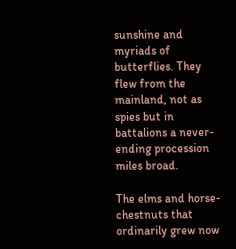sunshine and myriads of butterflies. They flew from the mainland, not as spies but in battalions a never-ending procession miles broad.

The elms and horse-chestnuts that ordinarily grew now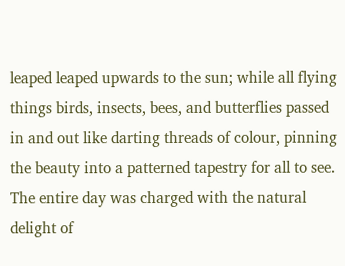leaped leaped upwards to the sun; while all flying things birds, insects, bees, and butterflies passed in and out like darting threads of colour, pinning the beauty into a patterned tapestry for all to see. The entire day was charged with the natural delight of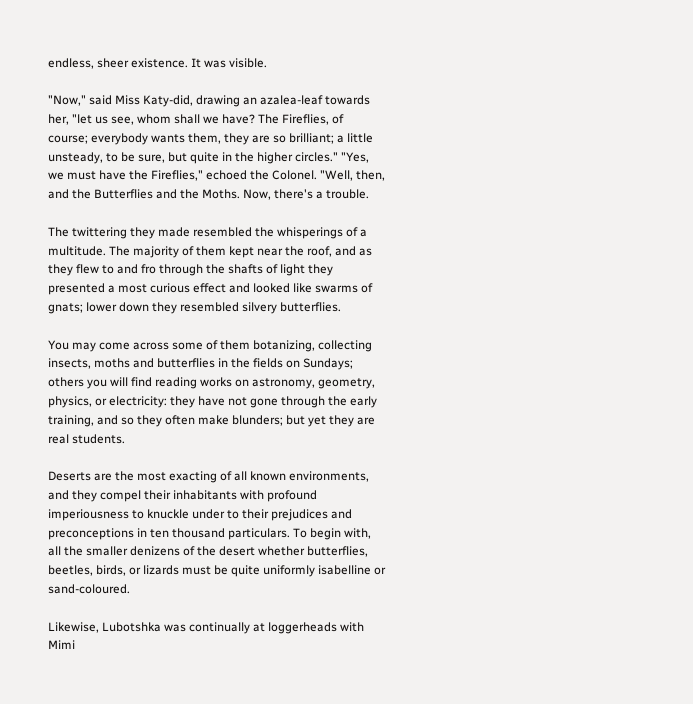endless, sheer existence. It was visible.

"Now," said Miss Katy-did, drawing an azalea-leaf towards her, "let us see, whom shall we have? The Fireflies, of course; everybody wants them, they are so brilliant; a little unsteady, to be sure, but quite in the higher circles." "Yes, we must have the Fireflies," echoed the Colonel. "Well, then, and the Butterflies and the Moths. Now, there's a trouble.

The twittering they made resembled the whisperings of a multitude. The majority of them kept near the roof, and as they flew to and fro through the shafts of light they presented a most curious effect and looked like swarms of gnats; lower down they resembled silvery butterflies.

You may come across some of them botanizing, collecting insects, moths and butterflies in the fields on Sundays; others you will find reading works on astronomy, geometry, physics, or electricity: they have not gone through the early training, and so they often make blunders; but yet they are real students.

Deserts are the most exacting of all known environments, and they compel their inhabitants with profound imperiousness to knuckle under to their prejudices and preconceptions in ten thousand particulars. To begin with, all the smaller denizens of the desert whether butterflies, beetles, birds, or lizards must be quite uniformly isabelline or sand-coloured.

Likewise, Lubotshka was continually at loggerheads with Mimi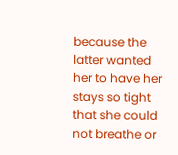because the latter wanted her to have her stays so tight that she could not breathe or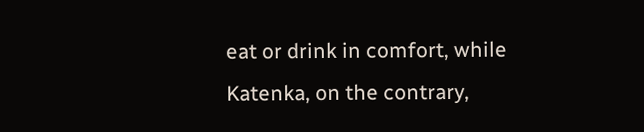eat or drink in comfort, while Katenka, on the contrary,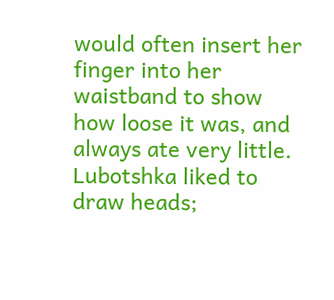would often insert her finger into her waistband to show how loose it was, and always ate very little. Lubotshka liked to draw heads;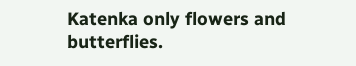Katenka only flowers and butterflies.